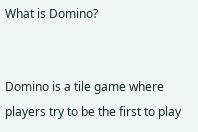What is Domino?


Domino is a tile game where players try to be the first to play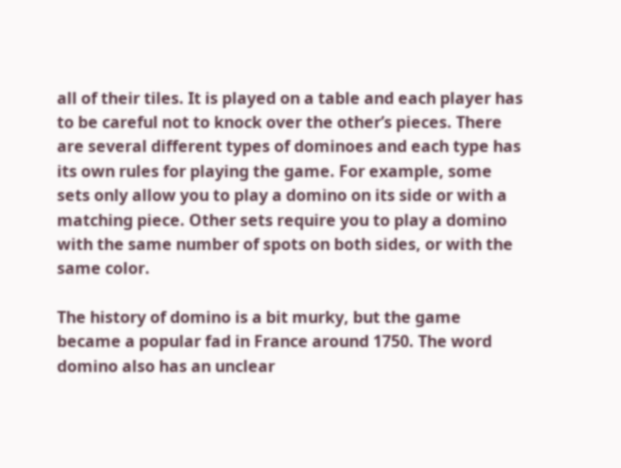all of their tiles. It is played on a table and each player has to be careful not to knock over the other’s pieces. There are several different types of dominoes and each type has its own rules for playing the game. For example, some sets only allow you to play a domino on its side or with a matching piece. Other sets require you to play a domino with the same number of spots on both sides, or with the same color.

The history of domino is a bit murky, but the game became a popular fad in France around 1750. The word domino also has an unclear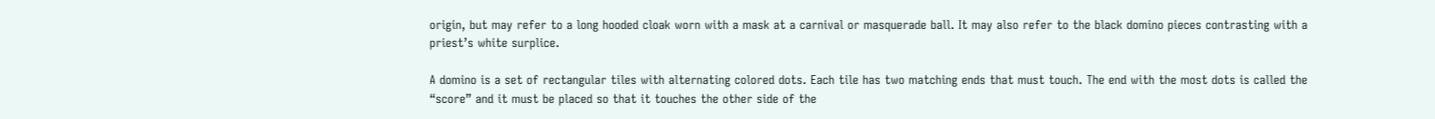origin, but may refer to a long hooded cloak worn with a mask at a carnival or masquerade ball. It may also refer to the black domino pieces contrasting with a priest’s white surplice.

A domino is a set of rectangular tiles with alternating colored dots. Each tile has two matching ends that must touch. The end with the most dots is called the “score” and it must be placed so that it touches the other side of the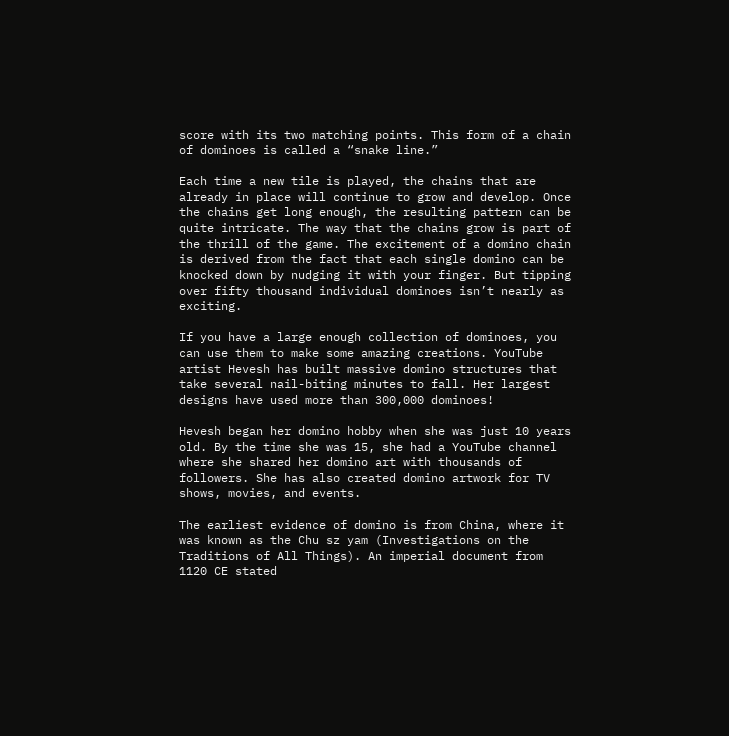score with its two matching points. This form of a chain of dominoes is called a “snake line.”

Each time a new tile is played, the chains that are already in place will continue to grow and develop. Once the chains get long enough, the resulting pattern can be quite intricate. The way that the chains grow is part of the thrill of the game. The excitement of a domino chain is derived from the fact that each single domino can be knocked down by nudging it with your finger. But tipping over fifty thousand individual dominoes isn’t nearly as exciting.

If you have a large enough collection of dominoes, you can use them to make some amazing creations. YouTube artist Hevesh has built massive domino structures that take several nail-biting minutes to fall. Her largest designs have used more than 300,000 dominoes!

Hevesh began her domino hobby when she was just 10 years old. By the time she was 15, she had a YouTube channel where she shared her domino art with thousands of followers. She has also created domino artwork for TV shows, movies, and events.

The earliest evidence of domino is from China, where it was known as the Chu sz yam (Investigations on the Traditions of All Things). An imperial document from 1120 CE stated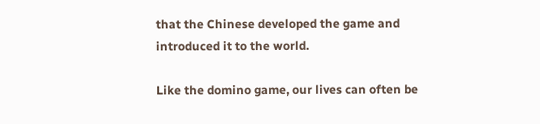that the Chinese developed the game and introduced it to the world.

Like the domino game, our lives can often be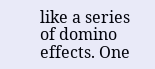like a series of domino effects. One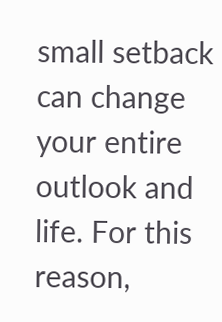small setback can change your entire outlook and life. For this reason,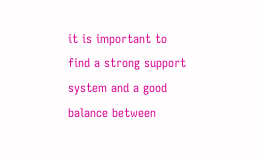it is important to find a strong support system and a good balance between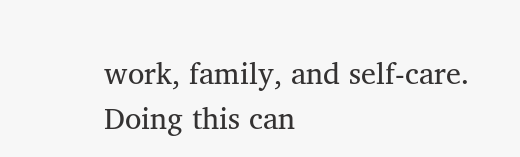work, family, and self-care. Doing this can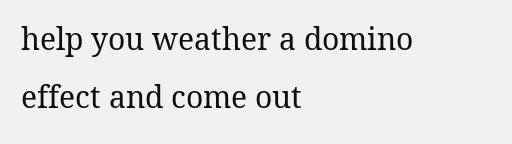help you weather a domino effect and come out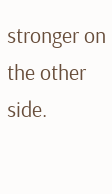stronger on the other side.